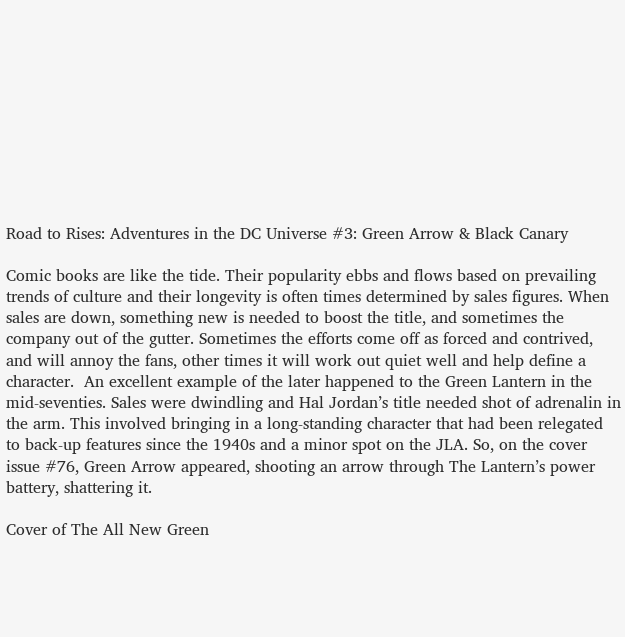Road to Rises: Adventures in the DC Universe #3: Green Arrow & Black Canary

Comic books are like the tide. Their popularity ebbs and flows based on prevailing trends of culture and their longevity is often times determined by sales figures. When sales are down, something new is needed to boost the title, and sometimes the company out of the gutter. Sometimes the efforts come off as forced and contrived, and will annoy the fans, other times it will work out quiet well and help define a character.  An excellent example of the later happened to the Green Lantern in the mid-seventies. Sales were dwindling and Hal Jordan’s title needed shot of adrenalin in the arm. This involved bringing in a long-standing character that had been relegated to back-up features since the 1940s and a minor spot on the JLA. So, on the cover issue #76, Green Arrow appeared, shooting an arrow through The Lantern’s power battery, shattering it.

Cover of The All New Green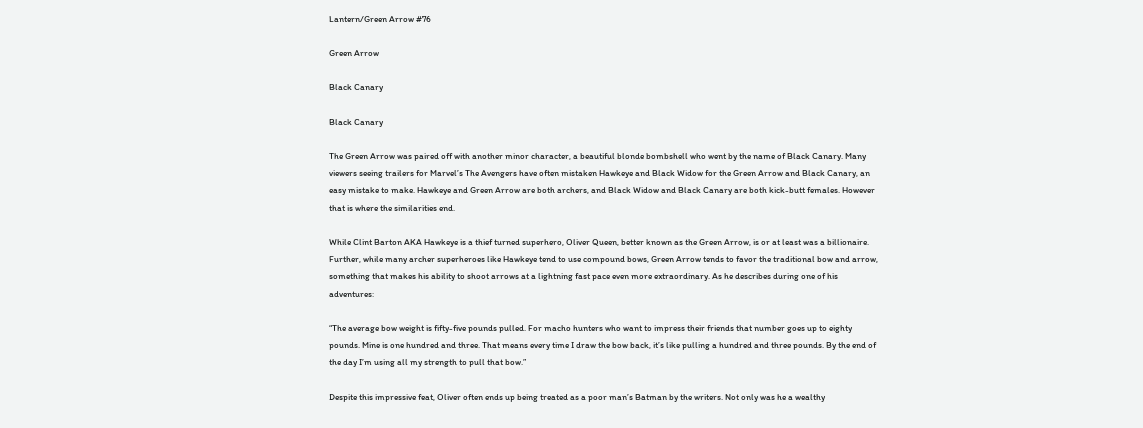Lantern/Green Arrow #76

Green Arrow

Black Canary

Black Canary

The Green Arrow was paired off with another minor character, a beautiful blonde bombshell who went by the name of Black Canary. Many viewers seeing trailers for Marvel’s The Avengers have often mistaken Hawkeye and Black Widow for the Green Arrow and Black Canary, an easy mistake to make. Hawkeye and Green Arrow are both archers, and Black Widow and Black Canary are both kick-butt females. However that is where the similarities end.

While Clint Barton AKA Hawkeye is a thief turned superhero, Oliver Queen, better known as the Green Arrow, is or at least was a billionaire. Further, while many archer superheroes like Hawkeye tend to use compound bows, Green Arrow tends to favor the traditional bow and arrow, something that makes his ability to shoot arrows at a lightning fast pace even more extraordinary. As he describes during one of his adventures:

“The average bow weight is fifty-five pounds pulled. For macho hunters who want to impress their friends that number goes up to eighty pounds. Mine is one hundred and three. That means every time I draw the bow back, it’s like pulling a hundred and three pounds. By the end of the day I’m using all my strength to pull that bow.”

Despite this impressive feat, Oliver often ends up being treated as a poor man’s Batman by the writers. Not only was he a wealthy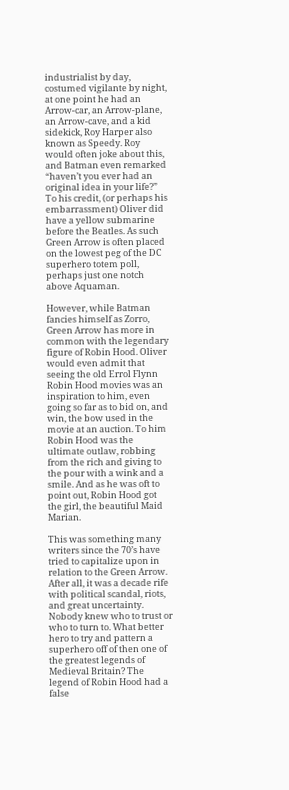industrialist by day, costumed vigilante by night, at one point he had an Arrow-car, an Arrow-plane, an Arrow-cave, and a kid sidekick, Roy Harper also known as Speedy. Roy would often joke about this, and Batman even remarked “haven’t you ever had an original idea in your life?” To his credit, (or perhaps his embarrassment) Oliver did have a yellow submarine before the Beatles. As such Green Arrow is often placed on the lowest peg of the DC superhero totem poll, perhaps just one notch above Aquaman.

However, while Batman fancies himself as Zorro, Green Arrow has more in common with the legendary figure of Robin Hood. Oliver would even admit that seeing the old Errol Flynn Robin Hood movies was an inspiration to him, even going so far as to bid on, and win, the bow used in the movie at an auction. To him Robin Hood was the ultimate outlaw, robbing from the rich and giving to the pour with a wink and a smile. And as he was oft to point out, Robin Hood got the girl, the beautiful Maid Marian.

This was something many writers since the 70’s have tried to capitalize upon in relation to the Green Arrow. After all, it was a decade rife with political scandal, riots, and great uncertainty. Nobody knew who to trust or who to turn to. What better hero to try and pattern a superhero off of then one of the greatest legends of Medieval Britain? The legend of Robin Hood had a false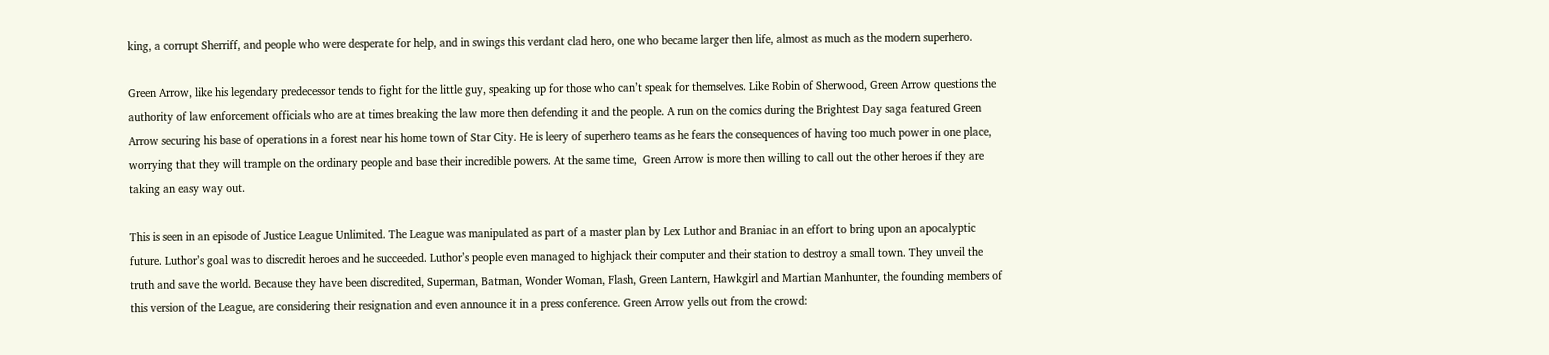king, a corrupt Sherriff, and people who were desperate for help, and in swings this verdant clad hero, one who became larger then life, almost as much as the modern superhero.

Green Arrow, like his legendary predecessor tends to fight for the little guy, speaking up for those who can’t speak for themselves. Like Robin of Sherwood, Green Arrow questions the authority of law enforcement officials who are at times breaking the law more then defending it and the people. A run on the comics during the Brightest Day saga featured Green Arrow securing his base of operations in a forest near his home town of Star City. He is leery of superhero teams as he fears the consequences of having too much power in one place, worrying that they will trample on the ordinary people and base their incredible powers. At the same time,  Green Arrow is more then willing to call out the other heroes if they are taking an easy way out.

This is seen in an episode of Justice League Unlimited. The League was manipulated as part of a master plan by Lex Luthor and Braniac in an effort to bring upon an apocalyptic future. Luthor’s goal was to discredit heroes and he succeeded. Luthor’s people even managed to highjack their computer and their station to destroy a small town. They unveil the truth and save the world. Because they have been discredited, Superman, Batman, Wonder Woman, Flash, Green Lantern, Hawkgirl and Martian Manhunter, the founding members of this version of the League, are considering their resignation and even announce it in a press conference. Green Arrow yells out from the crowd: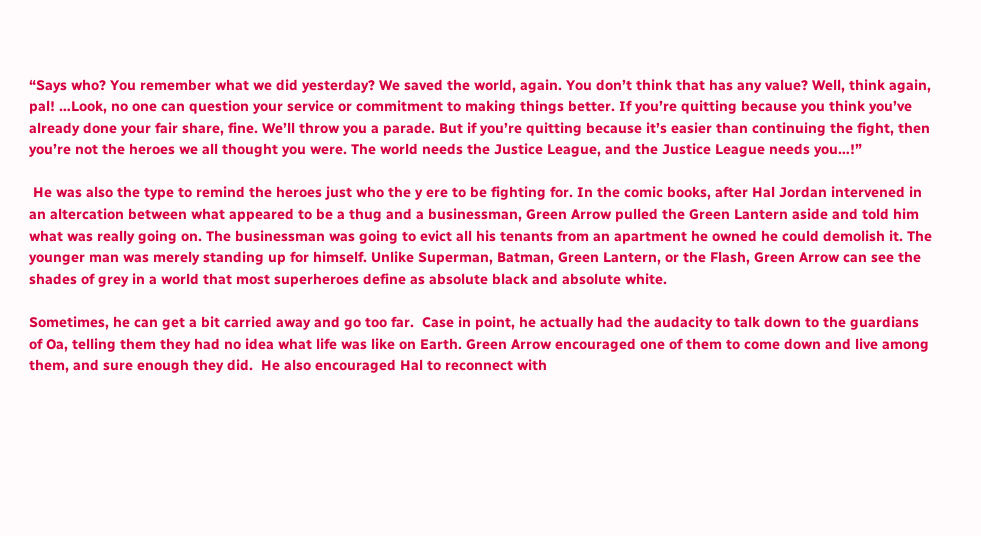“Says who? You remember what we did yesterday? We saved the world, again. You don’t think that has any value? Well, think again, pal! …Look, no one can question your service or commitment to making things better. If you’re quitting because you think you’ve already done your fair share, fine. We’ll throw you a parade. But if you’re quitting because it’s easier than continuing the fight, then you’re not the heroes we all thought you were. The world needs the Justice League, and the Justice League needs you…!”

 He was also the type to remind the heroes just who the y ere to be fighting for. In the comic books, after Hal Jordan intervened in an altercation between what appeared to be a thug and a businessman, Green Arrow pulled the Green Lantern aside and told him what was really going on. The businessman was going to evict all his tenants from an apartment he owned he could demolish it. The younger man was merely standing up for himself. Unlike Superman, Batman, Green Lantern, or the Flash, Green Arrow can see the shades of grey in a world that most superheroes define as absolute black and absolute white.

Sometimes, he can get a bit carried away and go too far.  Case in point, he actually had the audacity to talk down to the guardians of Oa, telling them they had no idea what life was like on Earth. Green Arrow encouraged one of them to come down and live among them, and sure enough they did.  He also encouraged Hal to reconnect with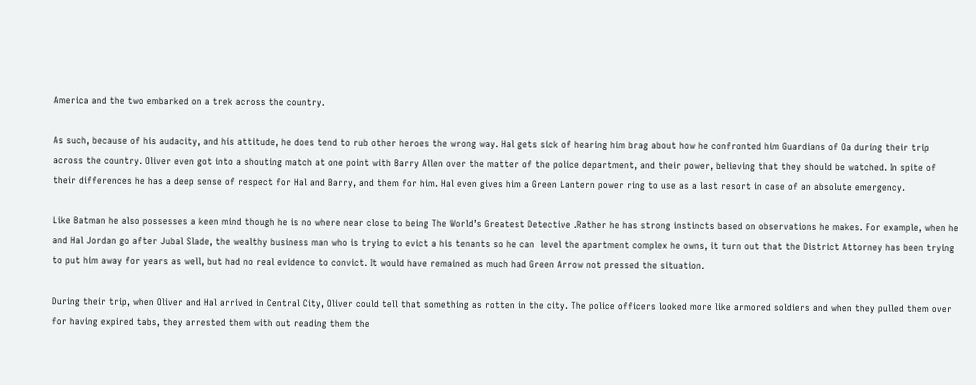America and the two embarked on a trek across the country.

As such, because of his audacity, and his attitude, he does tend to rub other heroes the wrong way. Hal gets sick of hearing him brag about how he confronted him Guardians of Oa during their trip across the country. Oliver even got into a shouting match at one point with Barry Allen over the matter of the police department, and their power, believing that they should be watched. In spite of their differences he has a deep sense of respect for Hal and Barry, and them for him. Hal even gives him a Green Lantern power ring to use as a last resort in case of an absolute emergency.

Like Batman he also possesses a keen mind though he is no where near close to being The World’s Greatest Detective .Rather he has strong instincts based on observations he makes. For example, when he and Hal Jordan go after Jubal Slade, the wealthy business man who is trying to evict a his tenants so he can  level the apartment complex he owns, it turn out that the District Attorney has been trying to put him away for years as well, but had no real evidence to convict. It would have remained as much had Green Arrow not pressed the situation.

During their trip, when Oliver and Hal arrived in Central City, Oliver could tell that something as rotten in the city. The police officers looked more like armored soldiers and when they pulled them over for having expired tabs, they arrested them with out reading them the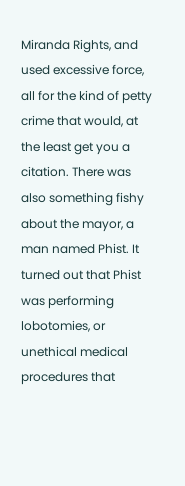Miranda Rights, and used excessive force, all for the kind of petty crime that would, at the least get you a citation. There was also something fishy about the mayor, a man named Phist. It turned out that Phist was performing lobotomies, or unethical medical procedures that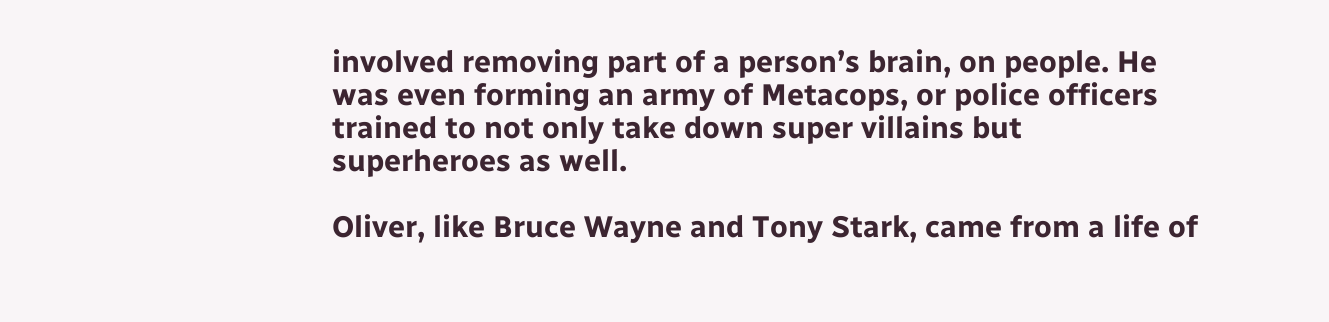involved removing part of a person’s brain, on people. He was even forming an army of Metacops, or police officers trained to not only take down super villains but superheroes as well.

Oliver, like Bruce Wayne and Tony Stark, came from a life of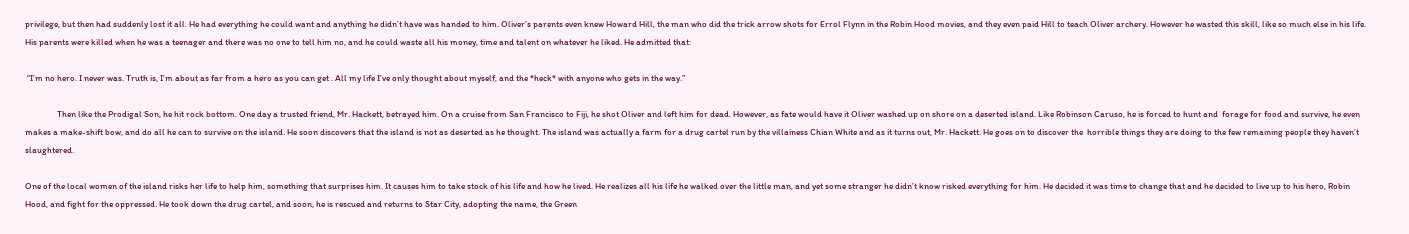privilege, but then had suddenly lost it all. He had everything he could want and anything he didn’t have was handed to him. Oliver’s parents even knew Howard Hill, the man who did the trick arrow shots for Errol Flynn in the Robin Hood movies, and they even paid Hill to teach Oliver archery. However he wasted this skill, like so much else in his life. His parents were killed when he was a teenager and there was no one to tell him no, and he could waste all his money, time and talent on whatever he liked. He admitted that:

 “I’m no hero. I never was. Truth is, I’m about as far from a hero as you can get . All my life I’ve only thought about myself, and the *heck* with anyone who gets in the way.”

                Then like the Prodigal Son, he hit rock bottom. One day a trusted friend, Mr. Hackett, betrayed him. On a cruise from San Francisco to Fiji, he shot Oliver and left him for dead. However, as fate would have it Oliver washed up on shore on a deserted island. Like Robinson Caruso, he is forced to hunt and  forage for food and survive, he even makes a make-shift bow, and do all he can to survive on the island. He soon discovers that the island is not as deserted as he thought. The island was actually a farm for a drug cartel run by the villainess Chian White and as it turns out, Mr. Hackett. He goes on to discover the  horrible things they are doing to the few remaining people they haven’t slaughtered.

One of the local women of the island risks her life to help him, something that surprises him. It causes him to take stock of his life and how he lived. He realizes all his life he walked over the little man, and yet some stranger he didn’t know risked everything for him. He decided it was time to change that and he decided to live up to his hero, Robin Hood, and fight for the oppressed. He took down the drug cartel, and soon, he is rescued and returns to Star City, adopting the name, the Green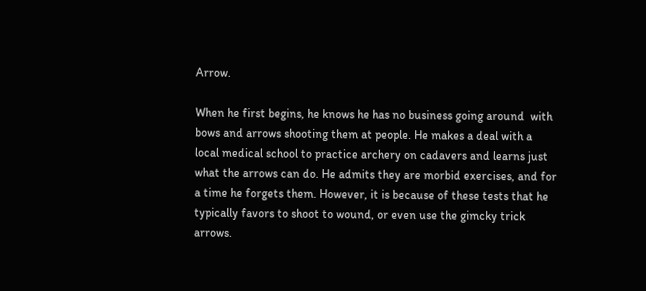Arrow.

When he first begins, he knows he has no business going around  with bows and arrows shooting them at people. He makes a deal with a local medical school to practice archery on cadavers and learns just what the arrows can do. He admits they are morbid exercises, and for a time he forgets them. However, it is because of these tests that he typically favors to shoot to wound, or even use the gimcky trick arrows.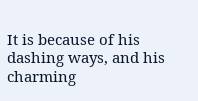It is because of his dashing ways, and his charming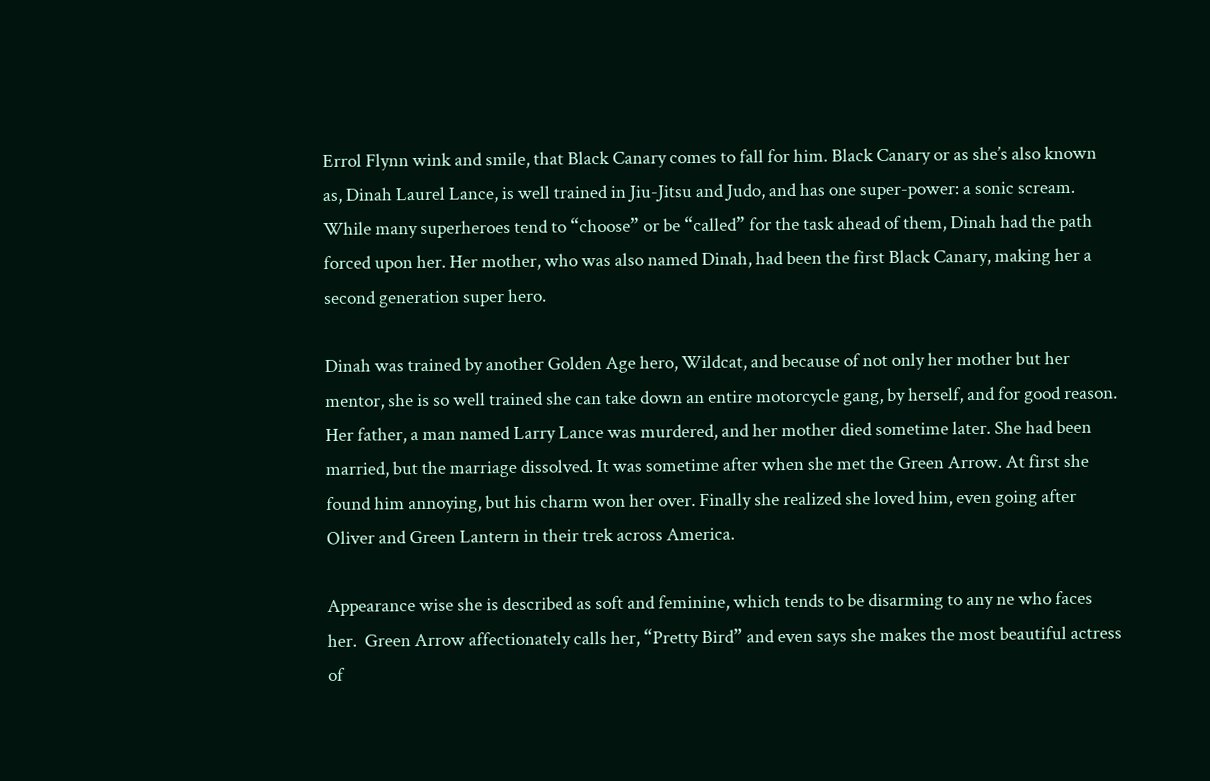Errol Flynn wink and smile, that Black Canary comes to fall for him. Black Canary or as she’s also known as, Dinah Laurel Lance, is well trained in Jiu-Jitsu and Judo, and has one super-power: a sonic scream. While many superheroes tend to “choose” or be “called” for the task ahead of them, Dinah had the path forced upon her. Her mother, who was also named Dinah, had been the first Black Canary, making her a second generation super hero.

Dinah was trained by another Golden Age hero, Wildcat, and because of not only her mother but her mentor, she is so well trained she can take down an entire motorcycle gang, by herself, and for good reason. Her father, a man named Larry Lance was murdered, and her mother died sometime later. She had been married, but the marriage dissolved. It was sometime after when she met the Green Arrow. At first she found him annoying, but his charm won her over. Finally she realized she loved him, even going after Oliver and Green Lantern in their trek across America.

Appearance wise she is described as soft and feminine, which tends to be disarming to any ne who faces her.  Green Arrow affectionately calls her, “Pretty Bird” and even says she makes the most beautiful actress of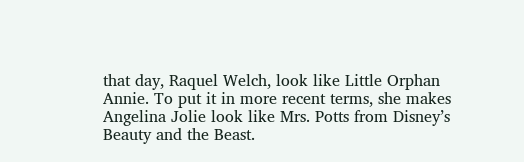that day, Raquel Welch, look like Little Orphan Annie. To put it in more recent terms, she makes Angelina Jolie look like Mrs. Potts from Disney’s Beauty and the Beast.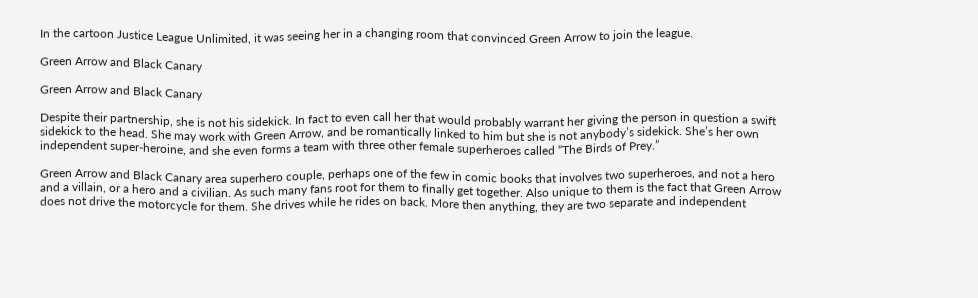In the cartoon Justice League Unlimited, it was seeing her in a changing room that convinced Green Arrow to join the league.

Green Arrow and Black Canary

Green Arrow and Black Canary

Despite their partnership, she is not his sidekick. In fact to even call her that would probably warrant her giving the person in question a swift sidekick to the head. She may work with Green Arrow, and be romantically linked to him but she is not anybody’s sidekick. She’s her own independent super-heroine, and she even forms a team with three other female superheroes called “The Birds of Prey.”

Green Arrow and Black Canary area superhero couple, perhaps one of the few in comic books that involves two superheroes, and not a hero and a villain, or a hero and a civilian. As such many fans root for them to finally get together. Also unique to them is the fact that Green Arrow does not drive the motorcycle for them. She drives while he rides on back. More then anything, they are two separate and independent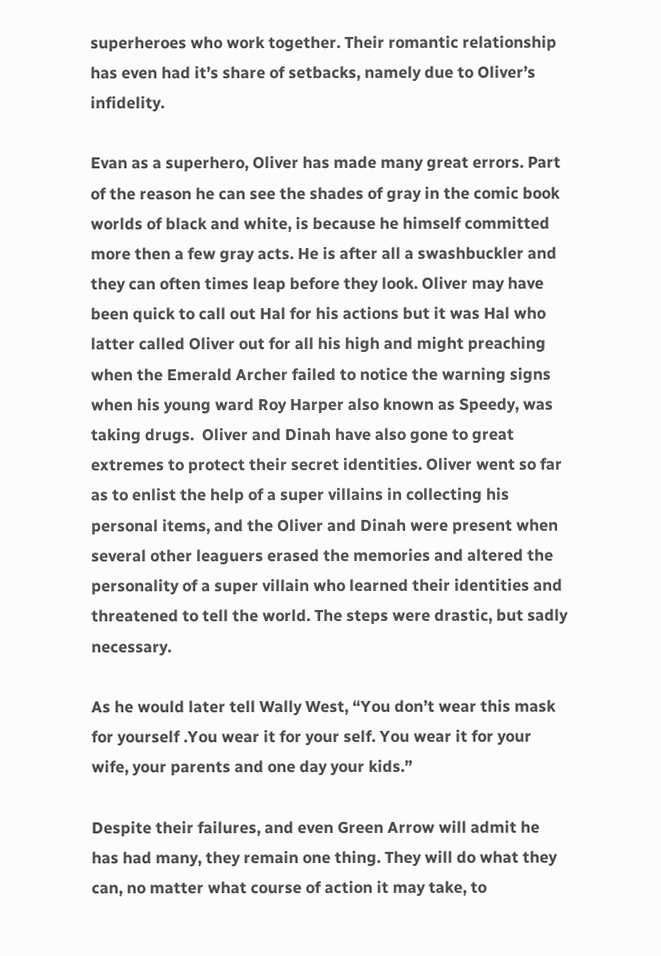superheroes who work together. Their romantic relationship has even had it’s share of setbacks, namely due to Oliver’s infidelity.

Evan as a superhero, Oliver has made many great errors. Part of the reason he can see the shades of gray in the comic book worlds of black and white, is because he himself committed more then a few gray acts. He is after all a swashbuckler and they can often times leap before they look. Oliver may have been quick to call out Hal for his actions but it was Hal who latter called Oliver out for all his high and might preaching when the Emerald Archer failed to notice the warning signs when his young ward Roy Harper also known as Speedy, was taking drugs.  Oliver and Dinah have also gone to great extremes to protect their secret identities. Oliver went so far as to enlist the help of a super villains in collecting his personal items, and the Oliver and Dinah were present when several other leaguers erased the memories and altered the personality of a super villain who learned their identities and threatened to tell the world. The steps were drastic, but sadly necessary.

As he would later tell Wally West, “You don’t wear this mask for yourself .You wear it for your self. You wear it for your wife, your parents and one day your kids.”

Despite their failures, and even Green Arrow will admit he has had many, they remain one thing. They will do what they can, no matter what course of action it may take, to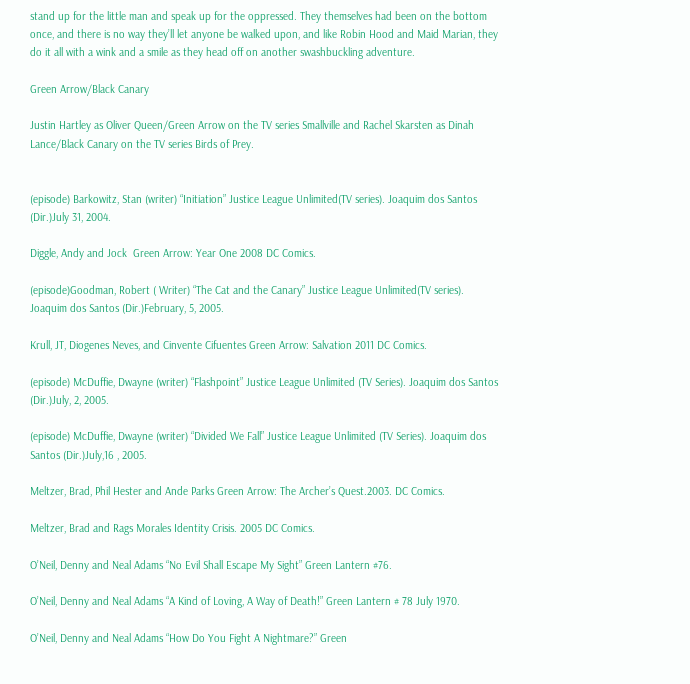stand up for the little man and speak up for the oppressed. They themselves had been on the bottom once, and there is no way they’ll let anyone be walked upon, and like Robin Hood and Maid Marian, they do it all with a wink and a smile as they head off on another swashbuckling adventure.

Green Arrow/Black Canary

Justin Hartley as Oliver Queen/Green Arrow on the TV series Smallville and Rachel Skarsten as Dinah Lance/Black Canary on the TV series Birds of Prey.


(episode) Barkowitz, Stan (writer) “Initiation” Justice League Unlimited(TV series). Joaquim dos Santos (Dir.)July 31, 2004.

Diggle, Andy and Jock  Green Arrow: Year One 2008 DC Comics.

(episode)Goodman, Robert ( Writer) “The Cat and the Canary” Justice League Unlimited(TV series). Joaquim dos Santos (Dir.)February, 5, 2005.

Krull, JT, Diogenes Neves, and Cinvente Cifuentes Green Arrow: Salvation 2011 DC Comics.

(episode) McDuffie, Dwayne (writer) “Flashpoint” Justice League Unlimited (TV Series). Joaquim dos Santos (Dir.)July, 2, 2005.

(episode) McDuffie, Dwayne (writer) “Divided We Fall” Justice League Unlimited (TV Series). Joaquim dos Santos (Dir.)July,16 , 2005.

Meltzer, Brad, Phil Hester and Ande Parks Green Arrow: The Archer’s Quest.2003. DC Comics.

Meltzer, Brad and Rags Morales Identity Crisis. 2005 DC Comics.

O’Neil, Denny and Neal Adams “No Evil Shall Escape My Sight” Green Lantern #76.

O’Neil, Denny and Neal Adams “A Kind of Loving, A Way of Death!” Green Lantern # 78 July 1970.

O’Neil, Denny and Neal Adams “How Do You Fight A Nightmare?” Green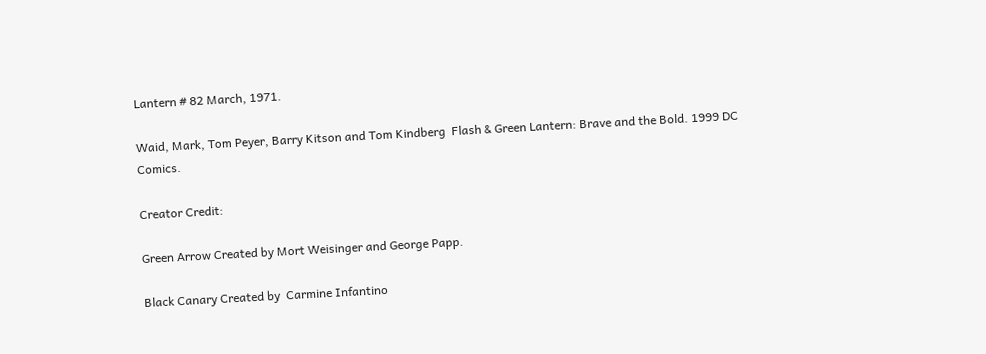Lantern # 82 March, 1971.

Waid, Mark, Tom Peyer, Barry Kitson and Tom Kindberg  Flash & Green Lantern: Brave and the Bold. 1999 DC Comics.

Creator Credit:

Green Arrow Created by Mort Weisinger and George Papp.

Black Canary Created by  Carmine Infantino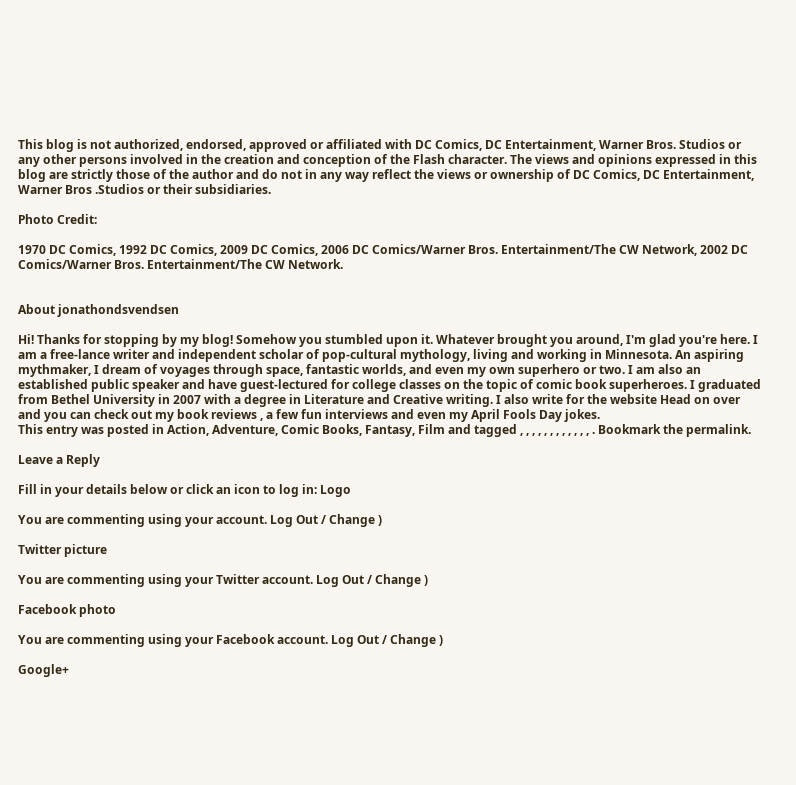This blog is not authorized, endorsed, approved or affiliated with DC Comics, DC Entertainment, Warner Bros. Studios or any other persons involved in the creation and conception of the Flash character. The views and opinions expressed in this blog are strictly those of the author and do not in any way reflect the views or ownership of DC Comics, DC Entertainment, Warner Bros .Studios or their subsidiaries.

Photo Credit:

1970 DC Comics, 1992 DC Comics, 2009 DC Comics, 2006 DC Comics/Warner Bros. Entertainment/The CW Network, 2002 DC Comics/Warner Bros. Entertainment/The CW Network.


About jonathondsvendsen

Hi! Thanks for stopping by my blog! Somehow you stumbled upon it. Whatever brought you around, I'm glad you're here. I am a free-lance writer and independent scholar of pop-cultural mythology, living and working in Minnesota. An aspiring mythmaker, I dream of voyages through space, fantastic worlds, and even my own superhero or two. I am also an established public speaker and have guest-lectured for college classes on the topic of comic book superheroes. I graduated from Bethel University in 2007 with a degree in Literature and Creative writing. I also write for the website Head on over and you can check out my book reviews , a few fun interviews and even my April Fools Day jokes.
This entry was posted in Action, Adventure, Comic Books, Fantasy, Film and tagged , , , , , , , , , , , , . Bookmark the permalink.

Leave a Reply

Fill in your details below or click an icon to log in: Logo

You are commenting using your account. Log Out / Change )

Twitter picture

You are commenting using your Twitter account. Log Out / Change )

Facebook photo

You are commenting using your Facebook account. Log Out / Change )

Google+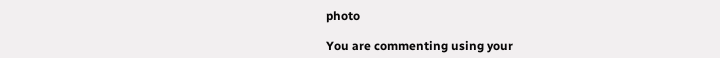photo

You are commenting using your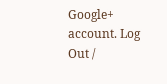Google+ account. Log Out /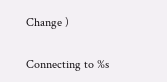Change )

Connecting to %s